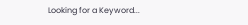Looking for a Keyword...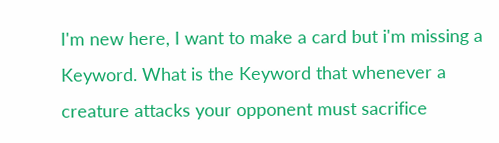I'm new here, I want to make a card but i'm missing a Keyword. What is the Keyword that whenever a creature attacks your opponent must sacrifice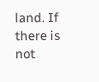land. If there is not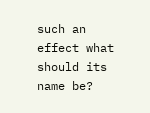such an effect what should its name be?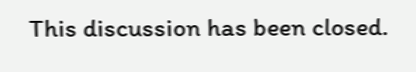This discussion has been closed.